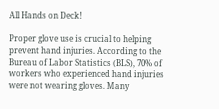All Hands on Deck!

Proper glove use is crucial to helping prevent hand injuries. According to the Bureau of Labor Statistics (BLS), 70% of workers who experienced hand injuries were not wearing gloves. Many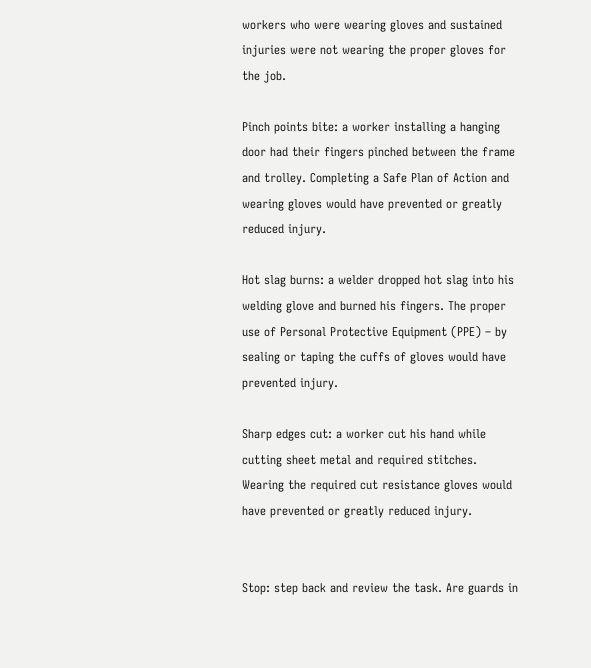workers who were wearing gloves and sustained injuries were not wearing the proper gloves for the job.

Pinch points bite: a worker installing a hanging door had their fingers pinched between the frame and trolley. Completing a Safe Plan of Action and wearing gloves would have prevented or greatly reduced injury.

Hot slag burns: a welder dropped hot slag into his welding glove and burned his fingers. The proper use of Personal Protective Equipment (PPE) – by sealing or taping the cuffs of gloves would have prevented injury.

Sharp edges cut: a worker cut his hand while cutting sheet metal and required stitches. Wearing the required cut resistance gloves would have prevented or greatly reduced injury.


Stop: step back and review the task. Are guards in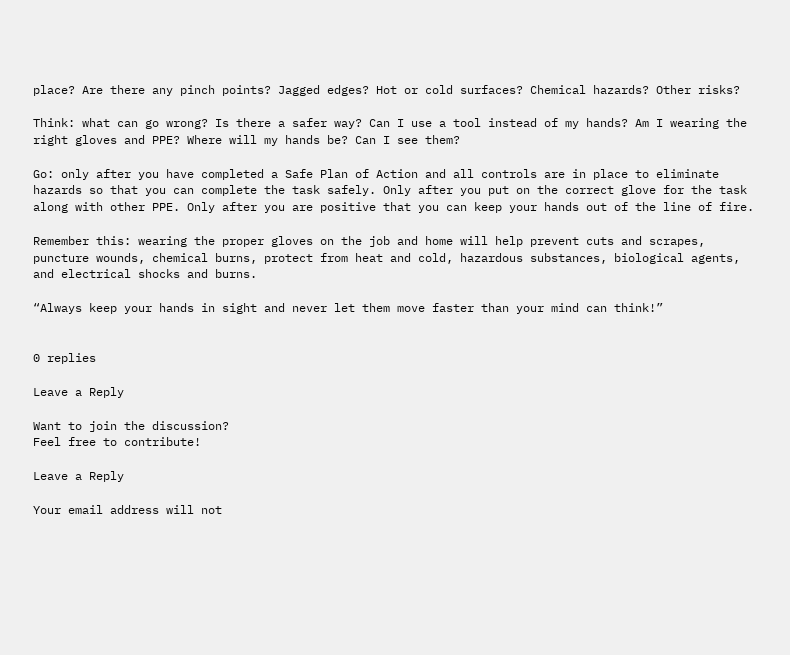place? Are there any pinch points? Jagged edges? Hot or cold surfaces? Chemical hazards? Other risks?

Think: what can go wrong? Is there a safer way? Can I use a tool instead of my hands? Am I wearing the right gloves and PPE? Where will my hands be? Can I see them?

Go: only after you have completed a Safe Plan of Action and all controls are in place to eliminate hazards so that you can complete the task safely. Only after you put on the correct glove for the task along with other PPE. Only after you are positive that you can keep your hands out of the line of fire.

Remember this: wearing the proper gloves on the job and home will help prevent cuts and scrapes, puncture wounds, chemical burns, protect from heat and cold, hazardous substances, biological agents, and electrical shocks and burns.

“Always keep your hands in sight and never let them move faster than your mind can think!”


0 replies

Leave a Reply

Want to join the discussion?
Feel free to contribute!

Leave a Reply

Your email address will not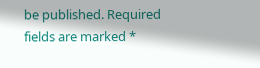be published. Required fields are marked *